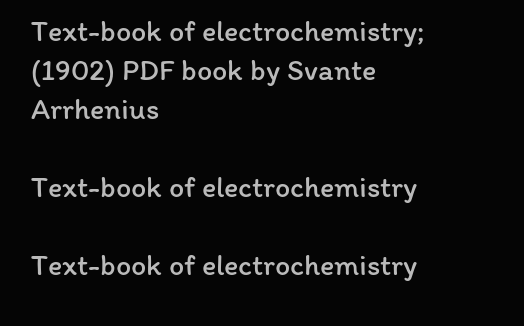Text-book of electrochemistry; (1902) PDF book by Svante Arrhenius

Text-book of electrochemistry

Text-book of electrochemistry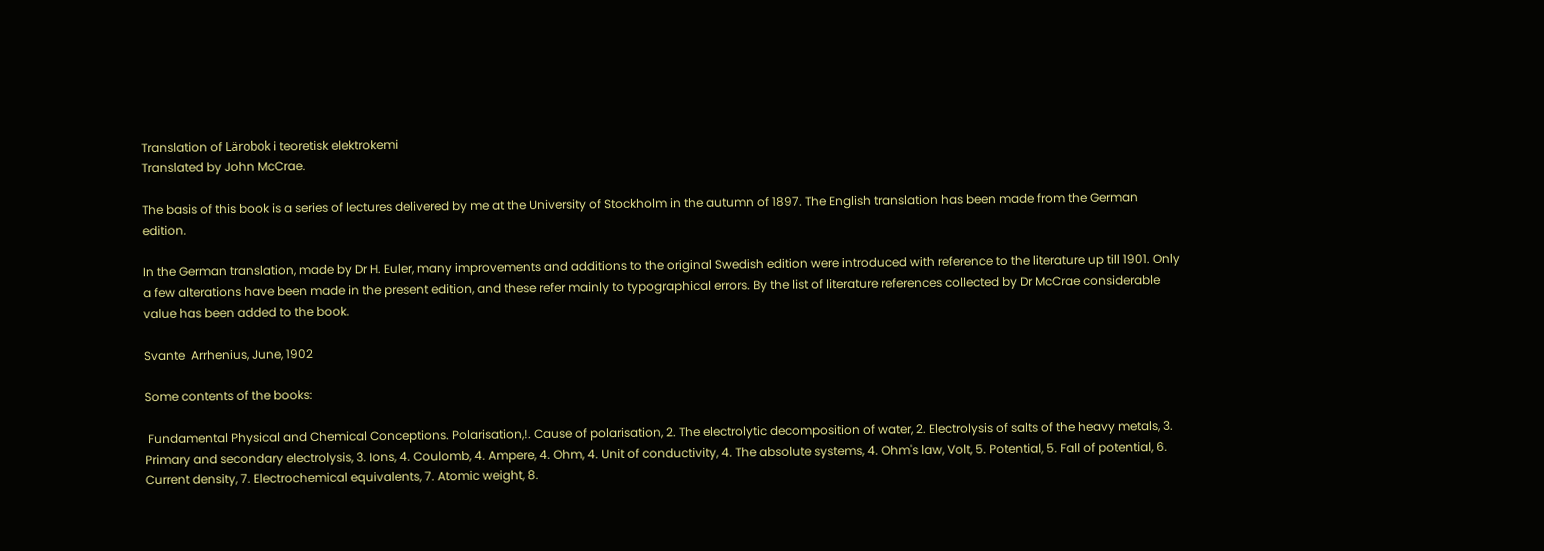Translation of Lärobok i teoretisk elektrokemi
Translated by John McCrae.

The basis of this book is a series of lectures delivered by me at the University of Stockholm in the autumn of 1897. The English translation has been made from the German edition.

In the German translation, made by Dr H. Euler, many improvements and additions to the original Swedish edition were introduced with reference to the literature up till 1901. Only a few alterations have been made in the present edition, and these refer mainly to typographical errors. By the list of literature references collected by Dr McCrae considerable value has been added to the book.

Svante  Arrhenius, June, 1902

Some contents of the books:

 Fundamental Physical and Chemical Conceptions. Polarisation,!. Cause of polarisation, 2. The electrolytic decomposition of water, 2. Electrolysis of salts of the heavy metals, 3. Primary and secondary electrolysis, 3. Ions, 4. Coulomb, 4. Ampere, 4. Ohm, 4. Unit of conductivity, 4. The absolute systems, 4. Ohm's law, Volt, 5. Potential, 5. Fall of potential, 6. Current density, 7. Electrochemical equivalents, 7. Atomic weight, 8.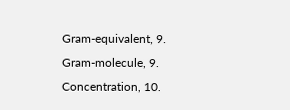Gram-equivalent, 9. Gram-molecule, 9. Concentration, 10.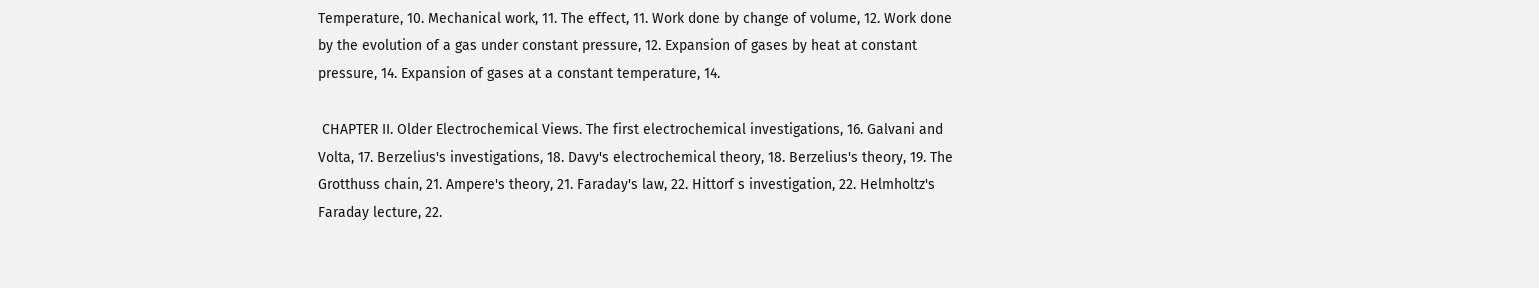Temperature, 10. Mechanical work, 11. The effect, 11. Work done by change of volume, 12. Work done by the evolution of a gas under constant pressure, 12. Expansion of gases by heat at constant pressure, 14. Expansion of gases at a constant temperature, 14.

 CHAPTER II. Older Electrochemical Views. The first electrochemical investigations, 16. Galvani and Volta, 17. Berzelius's investigations, 18. Davy's electrochemical theory, 18. Berzelius's theory, 19. The Grotthuss chain, 21. Ampere's theory, 21. Faraday's law, 22. Hittorf s investigation, 22. Helmholtz's Faraday lecture, 22.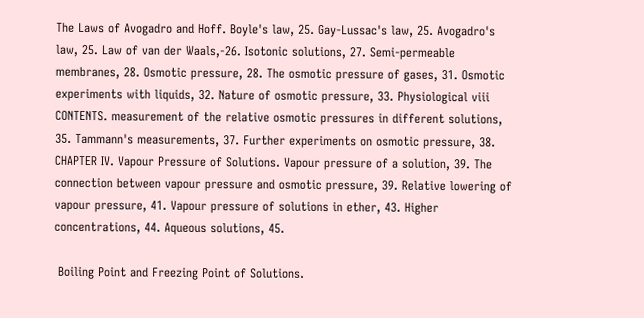The Laws of Avogadro and Hoff. Boyle's law, 25. Gay-Lussac's law, 25. Avogadro's law, 25. Law of van der Waals,-26. Isotonic solutions, 27. Semi-permeable membranes, 28. Osmotic pressure, 28. The osmotic pressure of gases, 31. Osmotic experiments with liquids, 32. Nature of osmotic pressure, 33. Physiological viii CONTENTS. measurement of the relative osmotic pressures in different solutions, 35. Tammann's measurements, 37. Further experiments on osmotic pressure, 38. CHAPTER IV. Vapour Pressure of Solutions. Vapour pressure of a solution, 39. The connection between vapour pressure and osmotic pressure, 39. Relative lowering of vapour pressure, 41. Vapour pressure of solutions in ether, 43. Higher concentrations, 44. Aqueous solutions, 45.

 Boiling Point and Freezing Point of Solutions.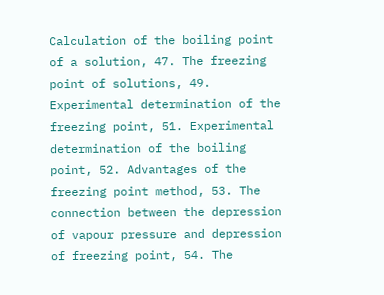Calculation of the boiling point of a solution, 47. The freezing point of solutions, 49. Experimental determination of the freezing point, 51. Experimental determination of the boiling point, 52. Advantages of the freezing point method, 53. The connection between the depression of vapour pressure and depression of freezing point, 54. The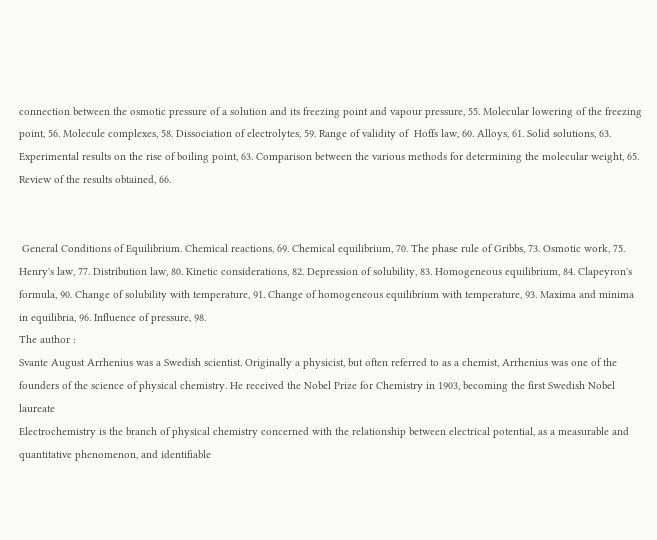connection between the osmotic pressure of a solution and its freezing point and vapour pressure, 55. Molecular lowering of the freezing point, 56. Molecule complexes, 58. Dissociation of electrolytes, 59. Range of validity of  Hoffs law, 60. Alloys, 61. Solid solutions, 63. Experimental results on the rise of boiling point, 63. Comparison between the various methods for determining the molecular weight, 65. Review of the results obtained, 66.


 General Conditions of Equilibrium. Chemical reactions, 69. Chemical equilibrium, 70. The phase rule of Gribbs, 73. Osmotic work, 75. Henry's law, 77. Distribution law, 80. Kinetic considerations, 82. Depression of solubility, 83. Homogeneous equilibrium, 84. Clapeyron's formula, 90. Change of solubility with temperature, 91. Change of homogeneous equilibrium with temperature, 93. Maxima and minima in equilibria, 96. Influence of pressure, 98.
The author :
Svante August Arrhenius was a Swedish scientist. Originally a physicist, but often referred to as a chemist, Arrhenius was one of the founders of the science of physical chemistry. He received the Nobel Prize for Chemistry in 1903, becoming the first Swedish Nobel laureate
Electrochemistry is the branch of physical chemistry concerned with the relationship between electrical potential, as a measurable and quantitative phenomenon, and identifiable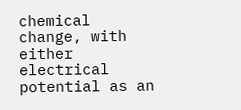chemical change, with either electrical potential as an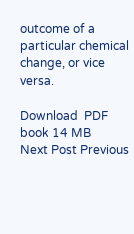outcome of a particular chemical change, or vice versa.

Download  PDF book 14 MB
Next Post Previous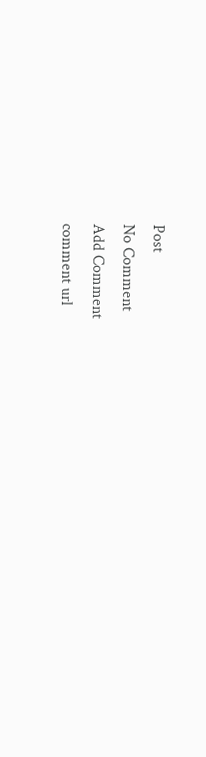Post
No Comment
Add Comment
comment url